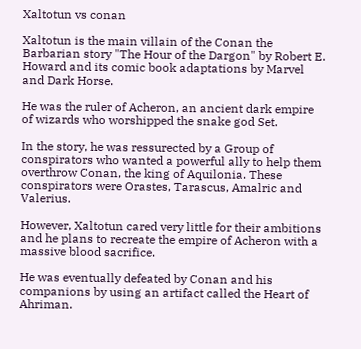Xaltotun vs conan

Xaltotun is the main villain of the Conan the Barbarian story "The Hour of the Dargon" by Robert E. Howard and its comic book adaptations by Marvel and Dark Horse.

He was the ruler of Acheron, an ancient dark empire of wizards who worshipped the snake god Set.

In the story, he was ressurected by a Group of conspirators who wanted a powerful ally to help them overthrow Conan, the king of Aquilonia. These conspirators were Orastes, Tarascus, Amalric and Valerius.

However, Xaltotun cared very little for their ambitions and he plans to recreate the empire of Acheron with a massive blood sacrifice.

He was eventually defeated by Conan and his companions by using an artifact called the Heart of Ahriman.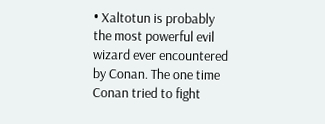• Xaltotun is probably the most powerful evil wizard ever encountered by Conan. The one time Conan tried to fight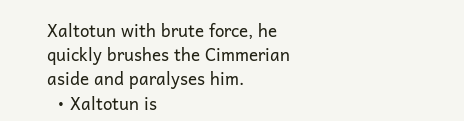Xaltotun with brute force, he quickly brushes the Cimmerian aside and paralyses him.
  • Xaltotun is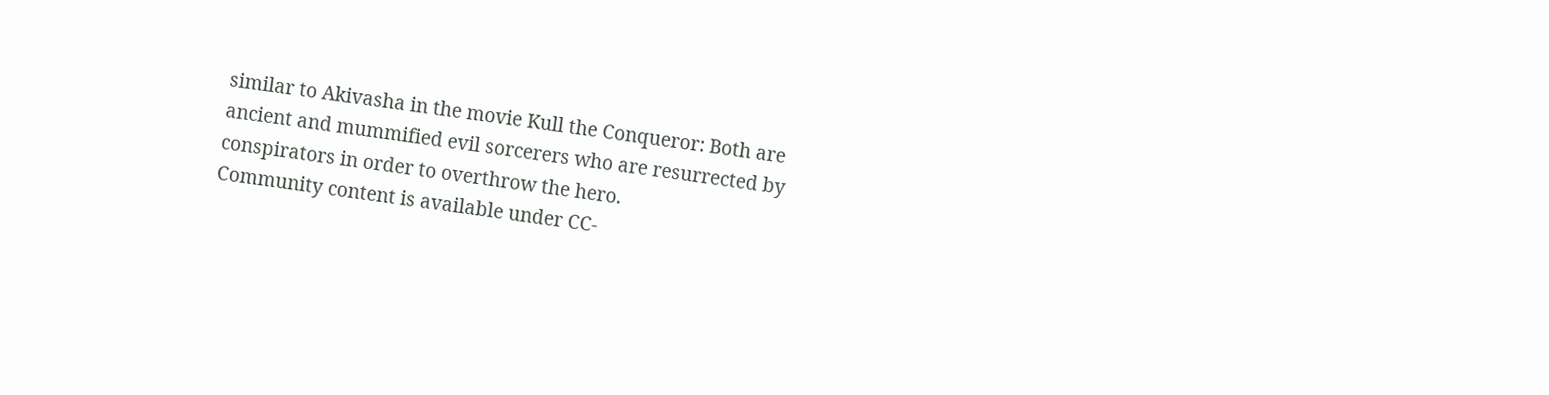similar to Akivasha in the movie Kull the Conqueror: Both are ancient and mummified evil sorcerers who are resurrected by conspirators in order to overthrow the hero.
Community content is available under CC-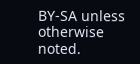BY-SA unless otherwise noted.